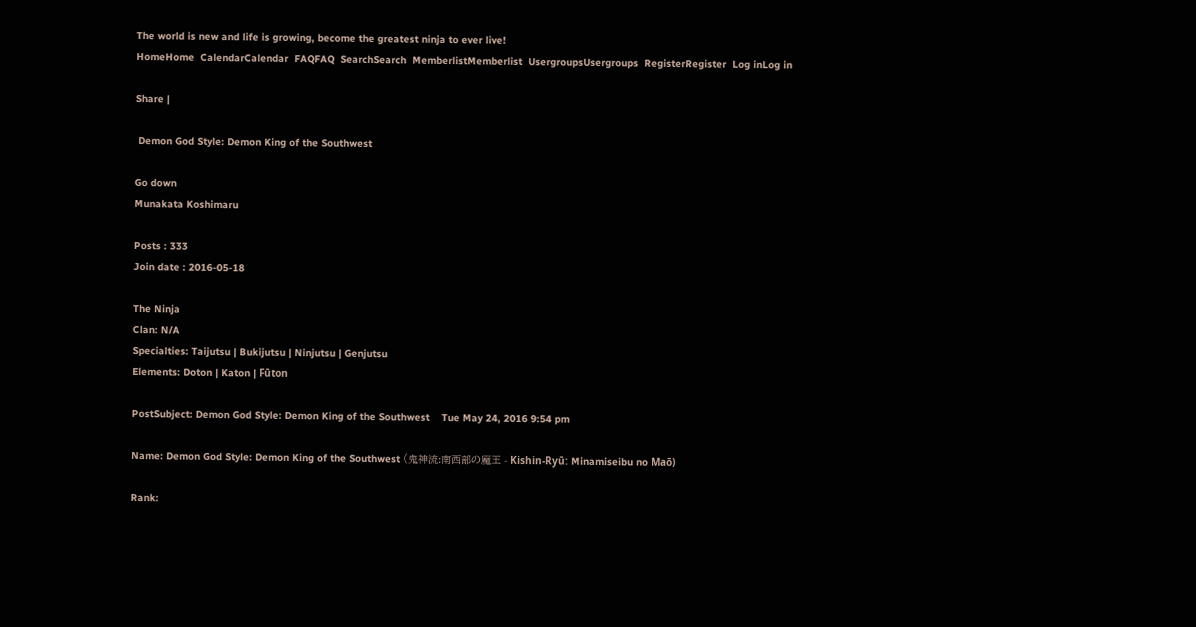The world is new and life is growing, become the greatest ninja to ever live!
HomeHome  CalendarCalendar  FAQFAQ  SearchSearch  MemberlistMemberlist  UsergroupsUsergroups  RegisterRegister  Log inLog in

Share |

 Demon God Style: Demon King of the Southwest

Go down
Munakata Koshimaru

Posts : 333
Join date : 2016-05-18

The Ninja
Clan: N/A
Specialties: Taijutsu | Bukijutsu | Ninjutsu | Genjutsu
Elements: Doton | Katon | Fūton

PostSubject: Demon God Style: Demon King of the Southwest    Tue May 24, 2016 9:54 pm

Name: Demon God Style: Demon King of the Southwest (鬼神流:南西部の魔王 - Kishin-Ryū: Minamiseibu no Maō)

Rank: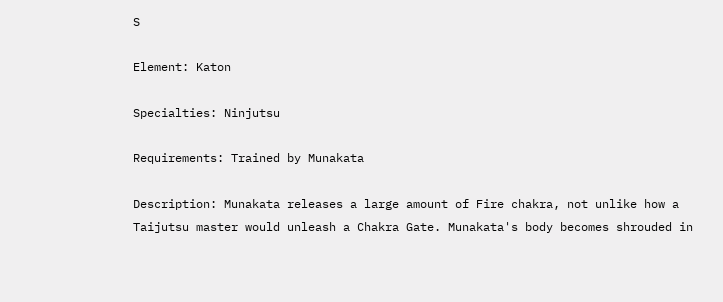S

Element: Katon

Specialties: Ninjutsu

Requirements: Trained by Munakata

Description: Munakata releases a large amount of Fire chakra, not unlike how a Taijutsu master would unleash a Chakra Gate. Munakata's body becomes shrouded in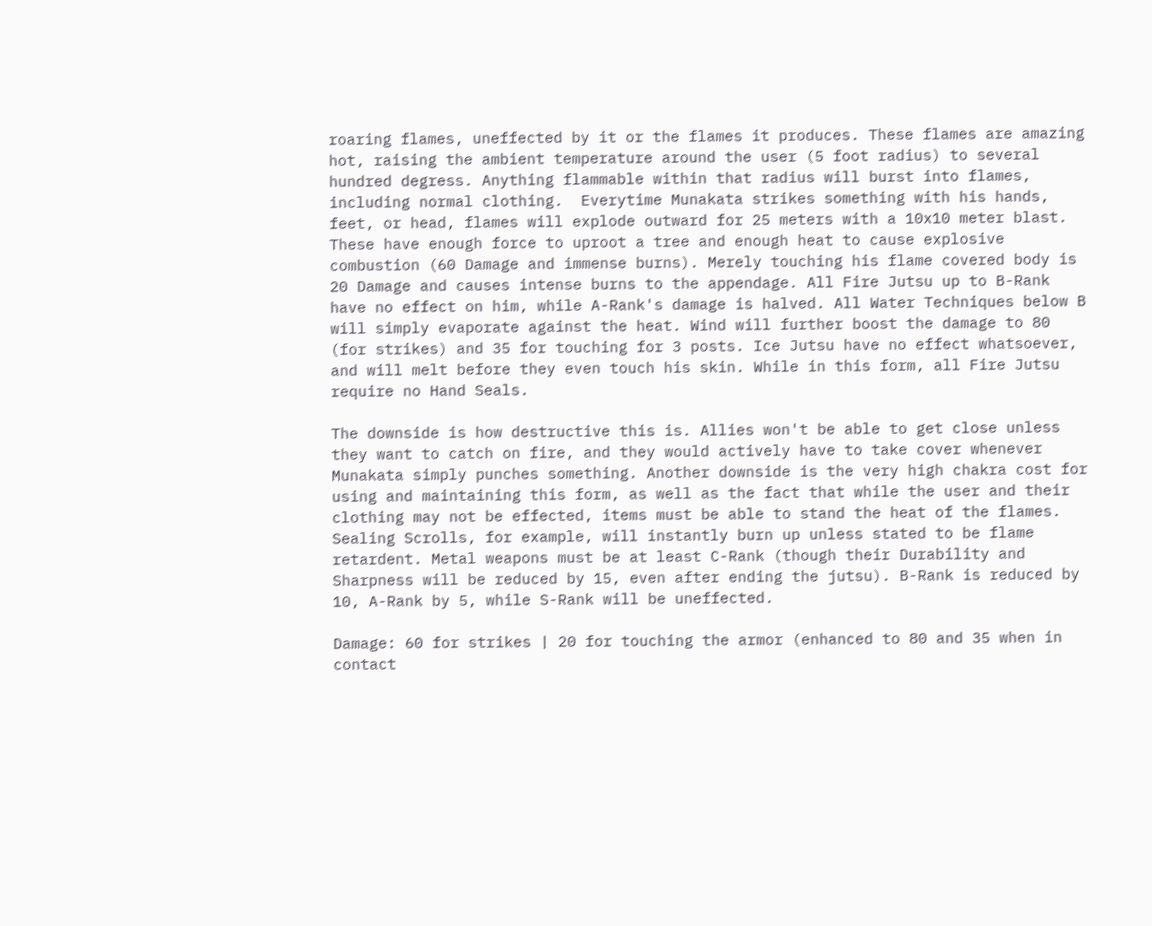roaring flames, uneffected by it or the flames it produces. These flames are amazing hot, raising the ambient temperature around the user (5 foot radius) to several hundred degress. Anything flammable within that radius will burst into flames, including normal clothing.  Everytime Munakata strikes something with his hands, feet, or head, flames will explode outward for 25 meters with a 10x10 meter blast. These have enough force to uproot a tree and enough heat to cause explosive combustion (60 Damage and immense burns). Merely touching his flame covered body is 20 Damage and causes intense burns to the appendage. All Fire Jutsu up to B-Rank have no effect on him, while A-Rank's damage is halved. All Water Techniques below B will simply evaporate against the heat. Wind will further boost the damage to 80 (for strikes) and 35 for touching for 3 posts. Ice Jutsu have no effect whatsoever, and will melt before they even touch his skin. While in this form, all Fire Jutsu require no Hand Seals.

The downside is how destructive this is. Allies won't be able to get close unless they want to catch on fire, and they would actively have to take cover whenever Munakata simply punches something. Another downside is the very high chakra cost for using and maintaining this form, as well as the fact that while the user and their clothing may not be effected, items must be able to stand the heat of the flames. Sealing Scrolls, for example, will instantly burn up unless stated to be flame retardent. Metal weapons must be at least C-Rank (though their Durability and Sharpness will be reduced by 15, even after ending the jutsu). B-Rank is reduced by 10, A-Rank by 5, while S-Rank will be uneffected.

Damage: 60 for strikes | 20 for touching the armor (enhanced to 80 and 35 when in contact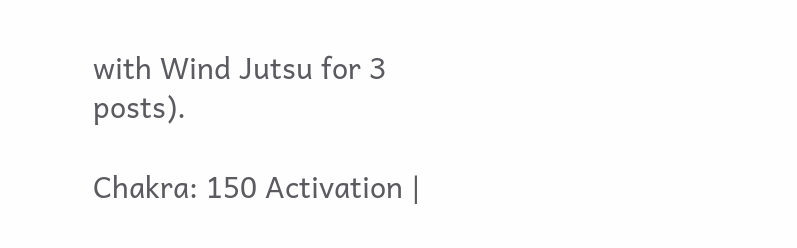with Wind Jutsu for 3 posts).

Chakra: 150 Activation |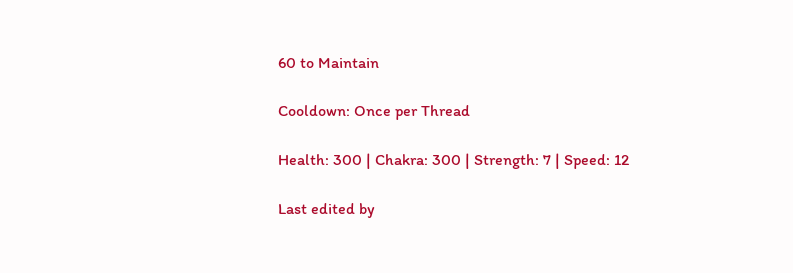60 to Maintain

Cooldown: Once per Thread

Health: 300 | Chakra: 300 | Strength: 7 | Speed: 12

Last edited by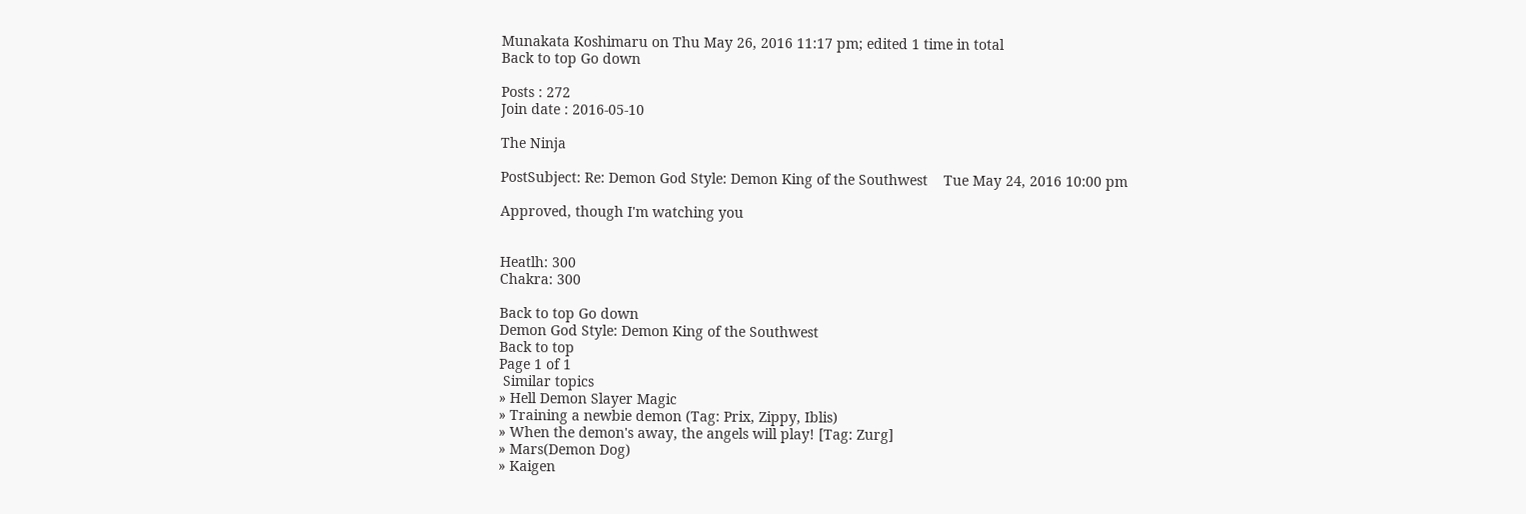Munakata Koshimaru on Thu May 26, 2016 11:17 pm; edited 1 time in total
Back to top Go down

Posts : 272
Join date : 2016-05-10

The Ninja

PostSubject: Re: Demon God Style: Demon King of the Southwest    Tue May 24, 2016 10:00 pm

Approved, though I'm watching you


Heatlh: 300
Chakra: 300

Back to top Go down
Demon God Style: Demon King of the Southwest
Back to top
Page 1 of 1
 Similar topics
» Hell Demon Slayer Magic
» Training a newbie demon (Tag: Prix, Zippy, Iblis)
» When the demon's away, the angels will play! [Tag: Zurg]
» Mars(Demon Dog)
» Kaigen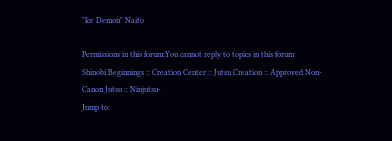"Ice Demon" Naito

Permissions in this forum:You cannot reply to topics in this forum
Shinobi Beginnings :: Creation Center :: Jutsu Creation :: Approved Non-Canon Jutsu :: Ninjutsu-
Jump to: